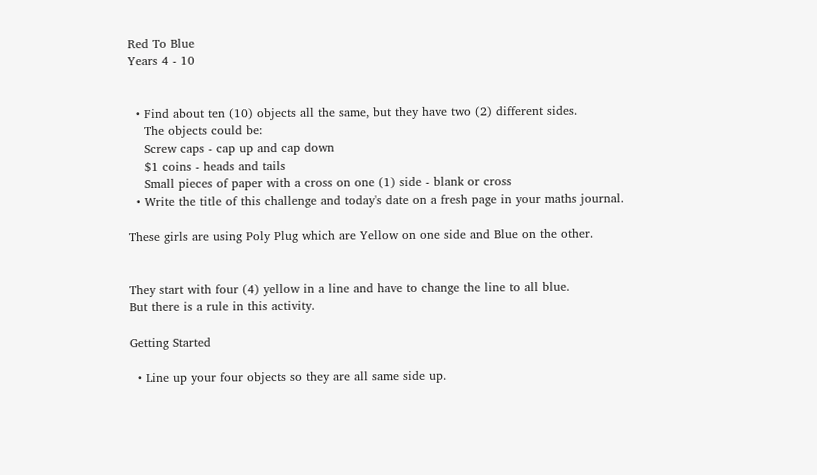Red To Blue
Years 4 - 10


  • Find about ten (10) objects all the same, but they have two (2) different sides.
    The objects could be:
    Screw caps - cap up and cap down
    $1 coins - heads and tails
    Small pieces of paper with a cross on one (1) side - blank or cross
  • Write the title of this challenge and today's date on a fresh page in your maths journal.

These girls are using Poly Plug which are Yellow on one side and Blue on the other.


They start with four (4) yellow in a line and have to change the line to all blue.
But there is a rule in this activity.

Getting Started

  • Line up your four objects so they are all same side up.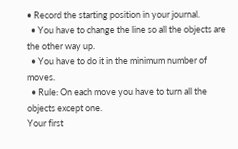• Record the starting position in your journal.
  • You have to change the line so all the objects are the other way up.
  • You have to do it in the minimum number of moves.
  • Rule: On each move you have to turn all the objects except one.
Your first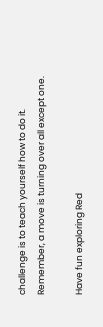challenge is to teach yourself how to do it.
Remember, a move is turning over all except one.

Have fun exploring Red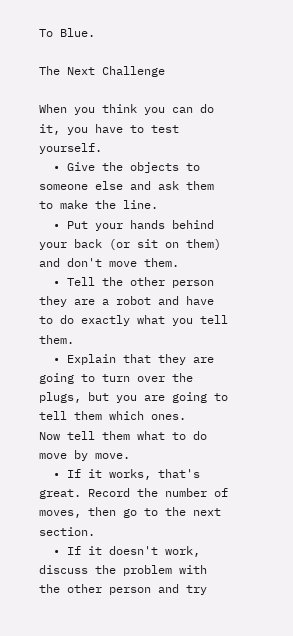To Blue.

The Next Challenge

When you think you can do it, you have to test yourself.
  • Give the objects to someone else and ask them to make the line.
  • Put your hands behind your back (or sit on them) and don't move them.
  • Tell the other person they are a robot and have to do exactly what you tell them.
  • Explain that they are going to turn over the plugs, but you are going to tell them which ones.
Now tell them what to do move by move.
  • If it works, that's great. Record the number of moves, then go to the next section.
  • If it doesn't work, discuss the problem with the other person and try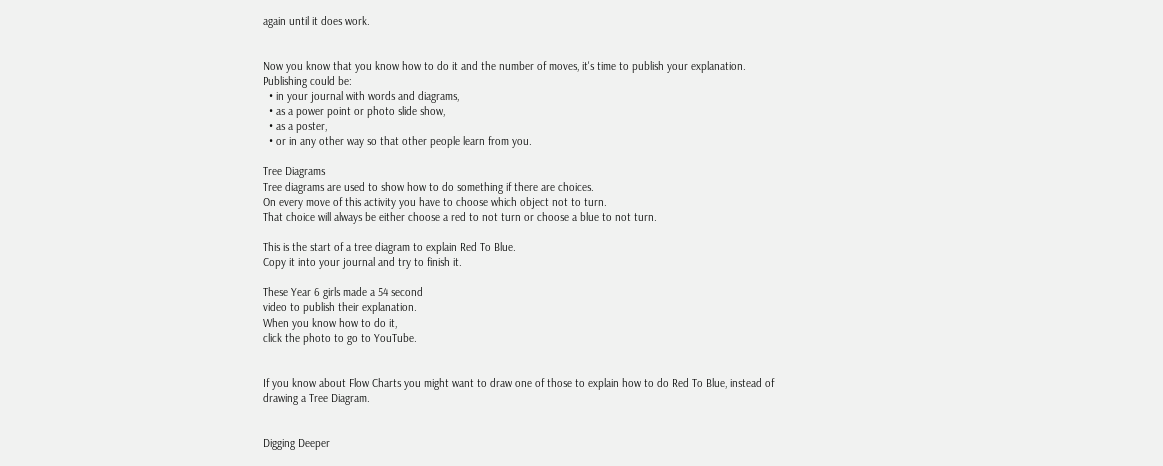again until it does work.


Now you know that you know how to do it and the number of moves, it's time to publish your explanation. Publishing could be:
  • in your journal with words and diagrams,
  • as a power point or photo slide show,
  • as a poster,
  • or in any other way so that other people learn from you.

Tree Diagrams
Tree diagrams are used to show how to do something if there are choices.
On every move of this activity you have to choose which object not to turn.
That choice will always be either choose a red to not turn or choose a blue to not turn.

This is the start of a tree diagram to explain Red To Blue.
Copy it into your journal and try to finish it.

These Year 6 girls made a 54 second
video to publish their explanation.
When you know how to do it,
click the photo to go to YouTube.


If you know about Flow Charts you might want to draw one of those to explain how to do Red To Blue, instead of drawing a Tree Diagram.


Digging Deeper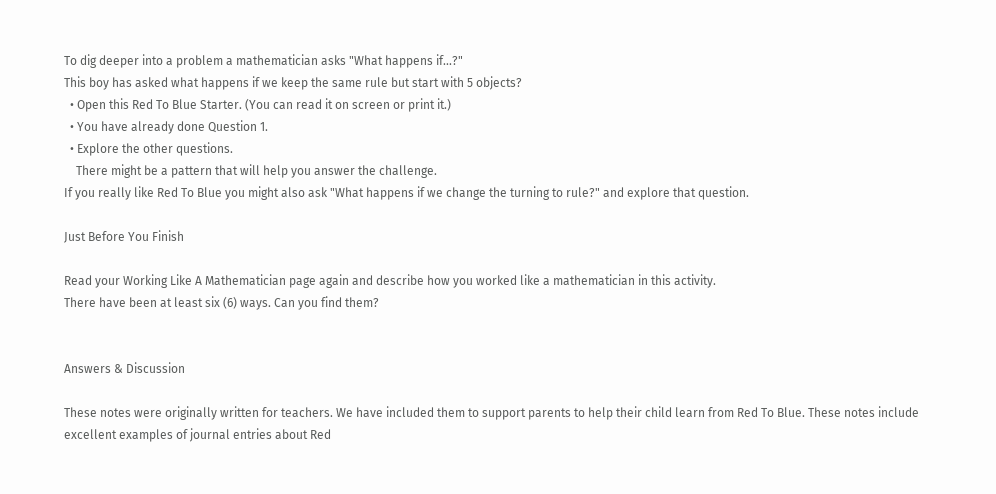To dig deeper into a problem a mathematician asks "What happens if...?"
This boy has asked what happens if we keep the same rule but start with 5 objects?
  • Open this Red To Blue Starter. (You can read it on screen or print it.)
  • You have already done Question 1.
  • Explore the other questions.
    There might be a pattern that will help you answer the challenge.
If you really like Red To Blue you might also ask "What happens if we change the turning to rule?" and explore that question.

Just Before You Finish

Read your Working Like A Mathematician page again and describe how you worked like a mathematician in this activity.
There have been at least six (6) ways. Can you find them?


Answers & Discussion

These notes were originally written for teachers. We have included them to support parents to help their child learn from Red To Blue. These notes include excellent examples of journal entries about Red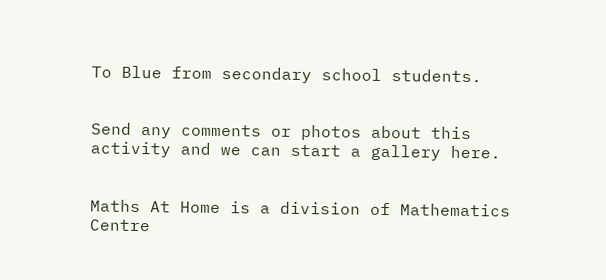To Blue from secondary school students.


Send any comments or photos about this activity and we can start a gallery here.


Maths At Home is a division of Mathematics Centre